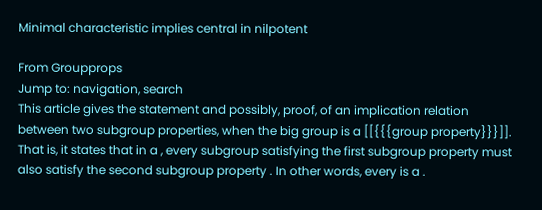Minimal characteristic implies central in nilpotent

From Groupprops
Jump to: navigation, search
This article gives the statement and possibly, proof, of an implication relation between two subgroup properties, when the big group is a [[{{{group property}}}]]. That is, it states that in a , every subgroup satisfying the first subgroup property must also satisfy the second subgroup property . In other words, every is a .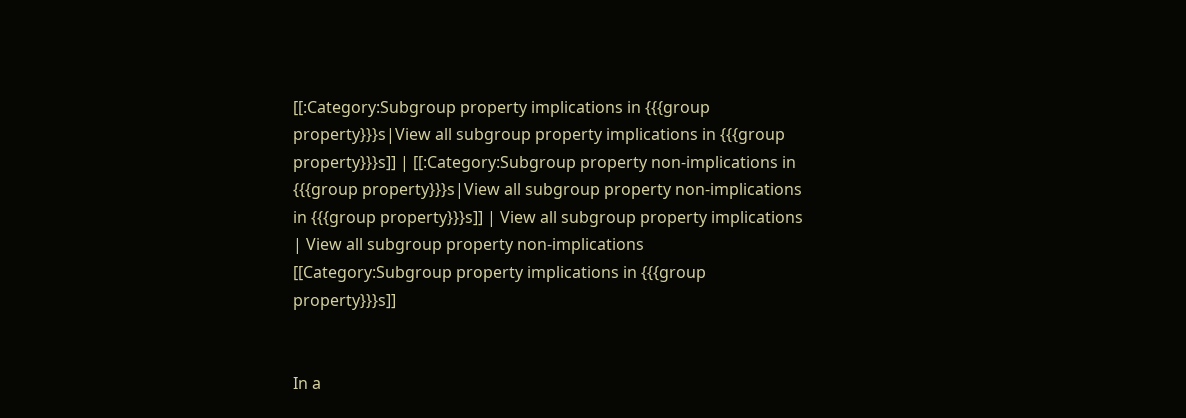[[:Category:Subgroup property implications in {{{group property}}}s|View all subgroup property implications in {{{group property}}}s]] | [[:Category:Subgroup property non-implications in {{{group property}}}s|View all subgroup property non-implications in {{{group property}}}s]] | View all subgroup property implications | View all subgroup property non-implications
[[Category:Subgroup property implications in {{{group property}}}s]]


In a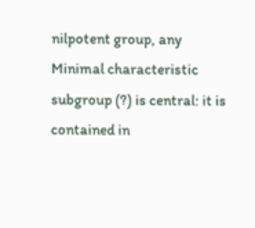nilpotent group, any Minimal characteristic subgroup (?) is central: it is contained in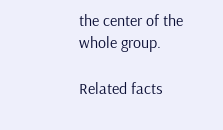the center of the whole group.

Related facts